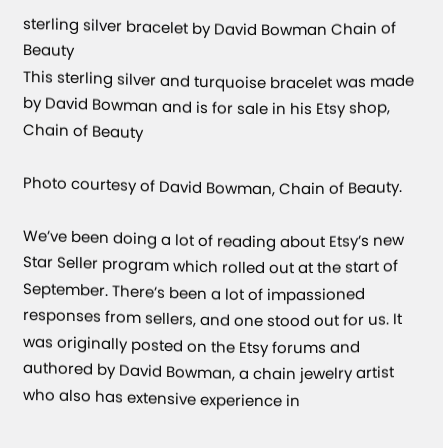sterling silver bracelet by David Bowman Chain of Beauty
This sterling silver and turquoise bracelet was made by David Bowman and is for sale in his Etsy shop, Chain of Beauty

Photo courtesy of David Bowman, Chain of Beauty.

We’ve been doing a lot of reading about Etsy’s new Star Seller program which rolled out at the start of September. There’s been a lot of impassioned responses from sellers, and one stood out for us. It was originally posted on the Etsy forums and authored by David Bowman, a chain jewelry artist who also has extensive experience in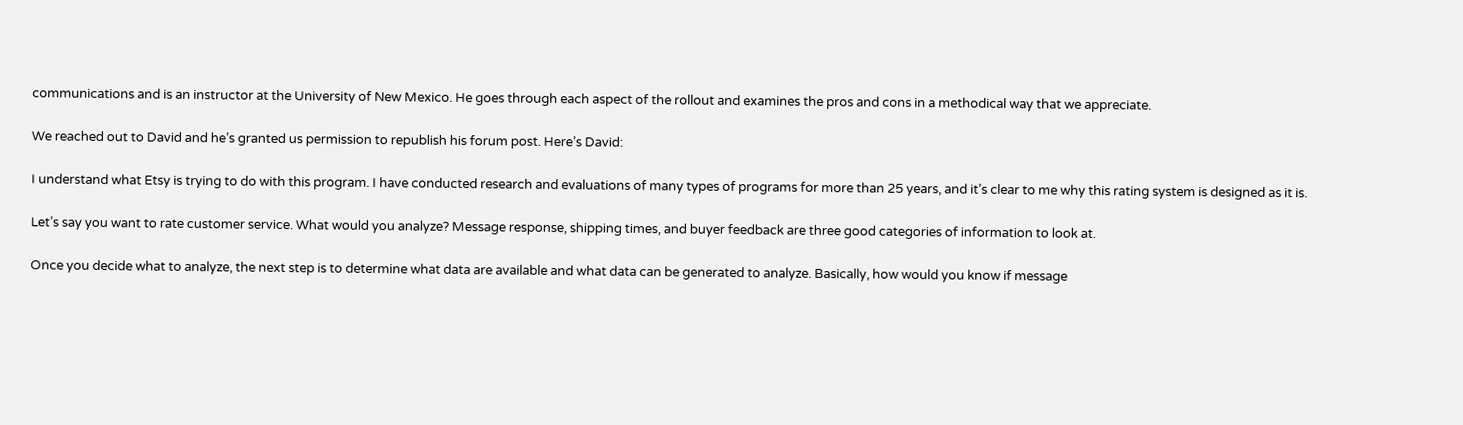communications and is an instructor at the University of New Mexico. He goes through each aspect of the rollout and examines the pros and cons in a methodical way that we appreciate.

We reached out to David and he’s granted us permission to republish his forum post. Here’s David:

I understand what Etsy is trying to do with this program. I have conducted research and evaluations of many types of programs for more than 25 years, and it’s clear to me why this rating system is designed as it is.

Let’s say you want to rate customer service. What would you analyze? Message response, shipping times, and buyer feedback are three good categories of information to look at.

Once you decide what to analyze, the next step is to determine what data are available and what data can be generated to analyze. Basically, how would you know if message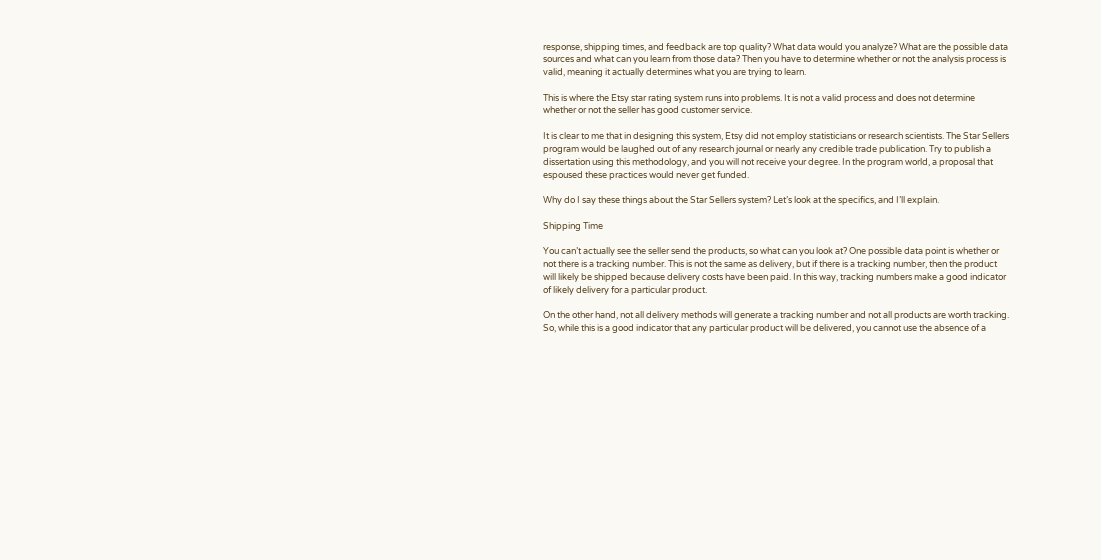response, shipping times, and feedback are top quality? What data would you analyze? What are the possible data sources and what can you learn from those data? Then you have to determine whether or not the analysis process is valid, meaning it actually determines what you are trying to learn.

This is where the Etsy star rating system runs into problems. It is not a valid process and does not determine whether or not the seller has good customer service.

It is clear to me that in designing this system, Etsy did not employ statisticians or research scientists. The Star Sellers program would be laughed out of any research journal or nearly any credible trade publication. Try to publish a dissertation using this methodology, and you will not receive your degree. In the program world, a proposal that espoused these practices would never get funded.

Why do I say these things about the Star Sellers system? Let’s look at the specifics, and I’ll explain.

Shipping Time

You can’t actually see the seller send the products, so what can you look at? One possible data point is whether or not there is a tracking number. This is not the same as delivery, but if there is a tracking number, then the product will likely be shipped because delivery costs have been paid. In this way, tracking numbers make a good indicator of likely delivery for a particular product.

On the other hand, not all delivery methods will generate a tracking number and not all products are worth tracking. So, while this is a good indicator that any particular product will be delivered, you cannot use the absence of a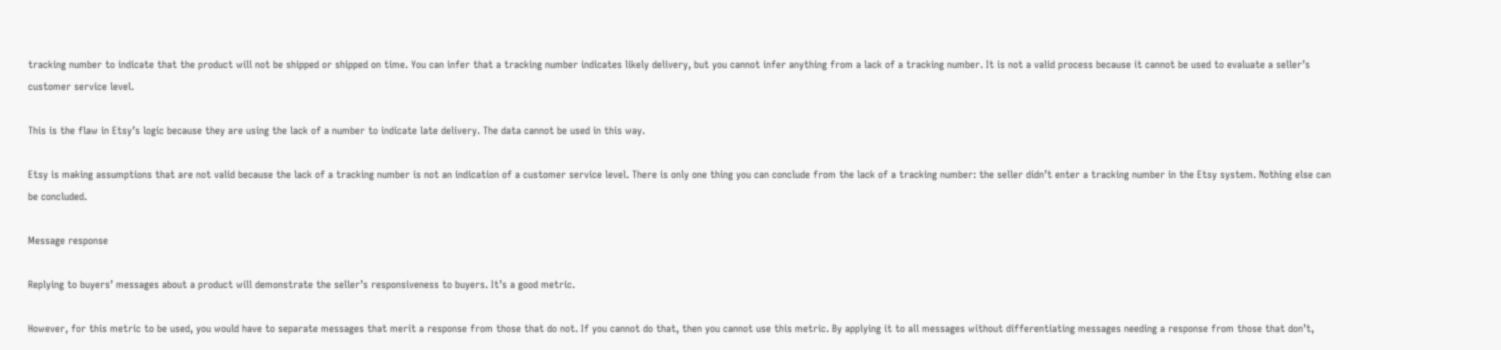tracking number to indicate that the product will not be shipped or shipped on time. You can infer that a tracking number indicates likely delivery, but you cannot infer anything from a lack of a tracking number. It is not a valid process because it cannot be used to evaluate a seller’s customer service level.

This is the flaw in Etsy’s logic because they are using the lack of a number to indicate late delivery. The data cannot be used in this way.

Etsy is making assumptions that are not valid because the lack of a tracking number is not an indication of a customer service level. There is only one thing you can conclude from the lack of a tracking number: the seller didn’t enter a tracking number in the Etsy system. Nothing else can be concluded.

Message response

Replying to buyers’ messages about a product will demonstrate the seller’s responsiveness to buyers. It’s a good metric.

However, for this metric to be used, you would have to separate messages that merit a response from those that do not. If you cannot do that, then you cannot use this metric. By applying it to all messages without differentiating messages needing a response from those that don’t,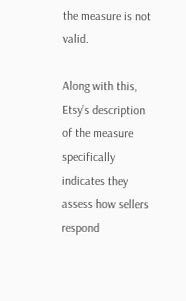the measure is not valid.

Along with this, Etsy’s description of the measure specifically indicates they assess how sellers respond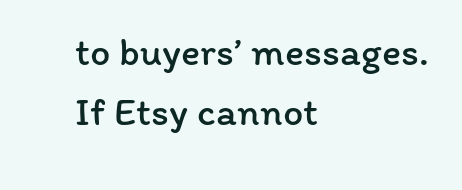to buyers’ messages. If Etsy cannot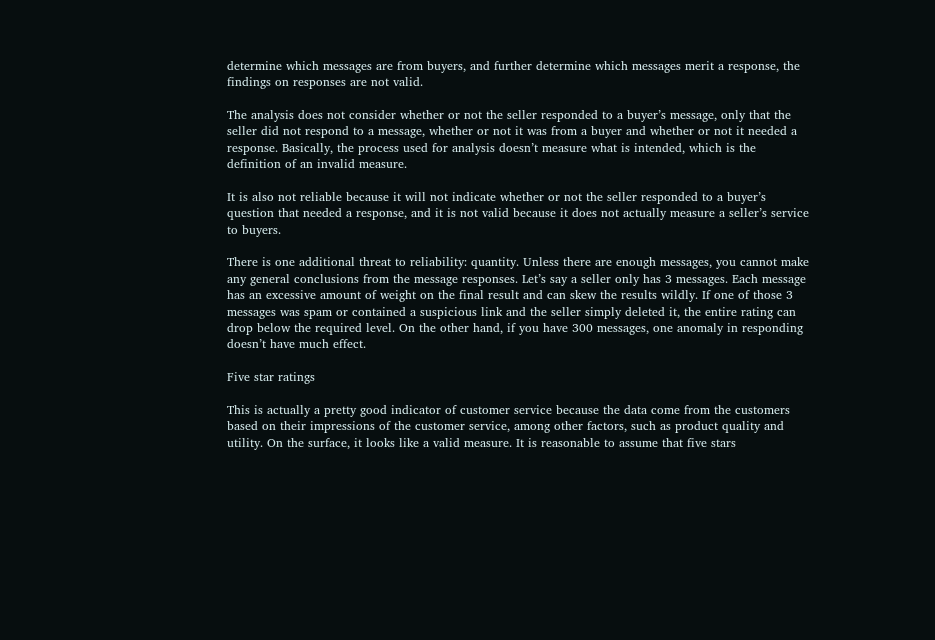determine which messages are from buyers, and further determine which messages merit a response, the findings on responses are not valid.

The analysis does not consider whether or not the seller responded to a buyer’s message, only that the seller did not respond to a message, whether or not it was from a buyer and whether or not it needed a response. Basically, the process used for analysis doesn’t measure what is intended, which is the definition of an invalid measure.

It is also not reliable because it will not indicate whether or not the seller responded to a buyer’s question that needed a response, and it is not valid because it does not actually measure a seller’s service to buyers.

There is one additional threat to reliability: quantity. Unless there are enough messages, you cannot make any general conclusions from the message responses. Let’s say a seller only has 3 messages. Each message has an excessive amount of weight on the final result and can skew the results wildly. If one of those 3 messages was spam or contained a suspicious link and the seller simply deleted it, the entire rating can drop below the required level. On the other hand, if you have 300 messages, one anomaly in responding doesn’t have much effect.

Five star ratings

This is actually a pretty good indicator of customer service because the data come from the customers based on their impressions of the customer service, among other factors, such as product quality and utility. On the surface, it looks like a valid measure. It is reasonable to assume that five stars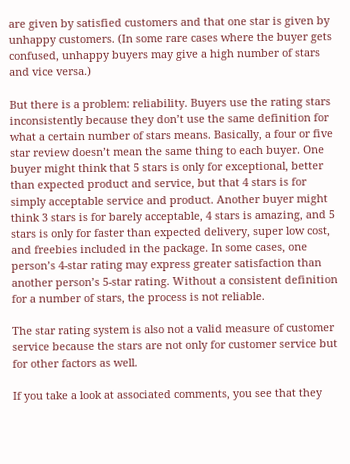are given by satisfied customers and that one star is given by unhappy customers. (In some rare cases where the buyer gets confused, unhappy buyers may give a high number of stars and vice versa.)

But there is a problem: reliability. Buyers use the rating stars inconsistently because they don’t use the same definition for what a certain number of stars means. Basically, a four or five star review doesn’t mean the same thing to each buyer. One buyer might think that 5 stars is only for exceptional, better than expected product and service, but that 4 stars is for simply acceptable service and product. Another buyer might think 3 stars is for barely acceptable, 4 stars is amazing, and 5 stars is only for faster than expected delivery, super low cost, and freebies included in the package. In some cases, one person’s 4-star rating may express greater satisfaction than another person’s 5-star rating. Without a consistent definition for a number of stars, the process is not reliable.

The star rating system is also not a valid measure of customer service because the stars are not only for customer service but for other factors as well.

If you take a look at associated comments, you see that they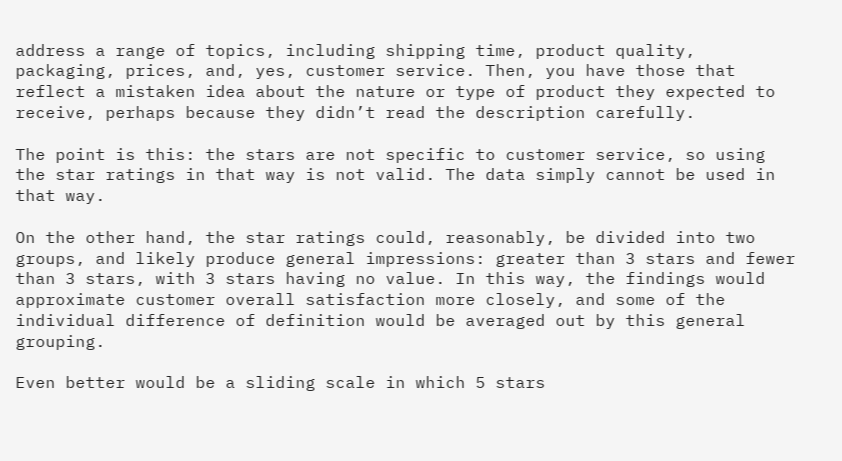address a range of topics, including shipping time, product quality, packaging, prices, and, yes, customer service. Then, you have those that reflect a mistaken idea about the nature or type of product they expected to receive, perhaps because they didn’t read the description carefully.

The point is this: the stars are not specific to customer service, so using the star ratings in that way is not valid. The data simply cannot be used in that way.

On the other hand, the star ratings could, reasonably, be divided into two groups, and likely produce general impressions: greater than 3 stars and fewer than 3 stars, with 3 stars having no value. In this way, the findings would approximate customer overall satisfaction more closely, and some of the individual difference of definition would be averaged out by this general grouping.

Even better would be a sliding scale in which 5 stars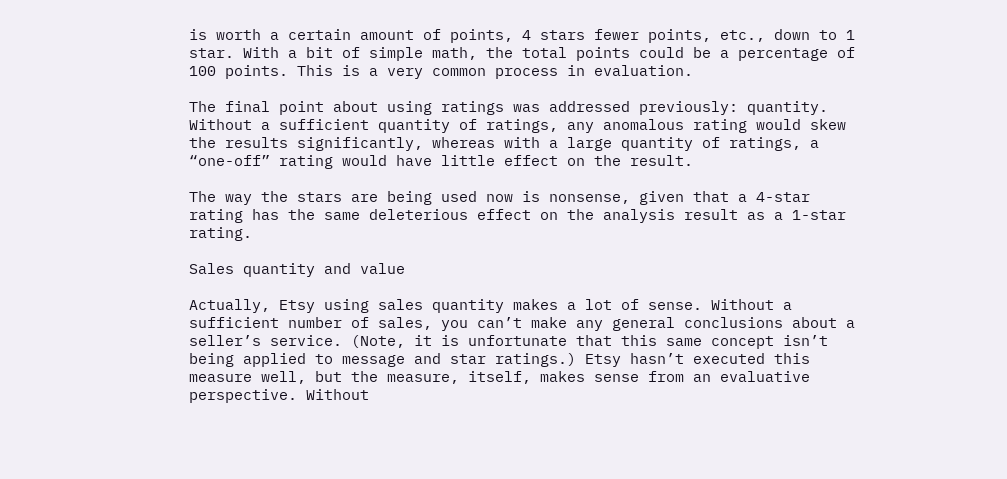is worth a certain amount of points, 4 stars fewer points, etc., down to 1 star. With a bit of simple math, the total points could be a percentage of 100 points. This is a very common process in evaluation.

The final point about using ratings was addressed previously: quantity. Without a sufficient quantity of ratings, any anomalous rating would skew the results significantly, whereas with a large quantity of ratings, a “one-off” rating would have little effect on the result.

The way the stars are being used now is nonsense, given that a 4-star rating has the same deleterious effect on the analysis result as a 1-star rating.

Sales quantity and value

Actually, Etsy using sales quantity makes a lot of sense. Without a sufficient number of sales, you can’t make any general conclusions about a seller’s service. (Note, it is unfortunate that this same concept isn’t being applied to message and star ratings.) Etsy hasn’t executed this measure well, but the measure, itself, makes sense from an evaluative perspective. Without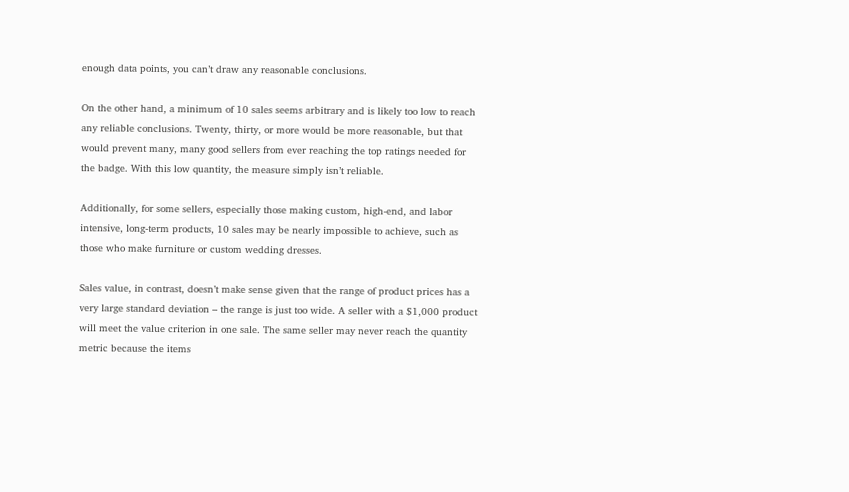enough data points, you can’t draw any reasonable conclusions.

On the other hand, a minimum of 10 sales seems arbitrary and is likely too low to reach any reliable conclusions. Twenty, thirty, or more would be more reasonable, but that would prevent many, many good sellers from ever reaching the top ratings needed for the badge. With this low quantity, the measure simply isn’t reliable.

Additionally, for some sellers, especially those making custom, high-end, and labor intensive, long-term products, 10 sales may be nearly impossible to achieve, such as those who make furniture or custom wedding dresses.

Sales value, in contrast, doesn’t make sense given that the range of product prices has a very large standard deviation – the range is just too wide. A seller with a $1,000 product will meet the value criterion in one sale. The same seller may never reach the quantity metric because the items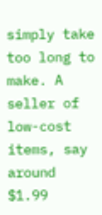simply take too long to make. A seller of low-cost items, say around $1.99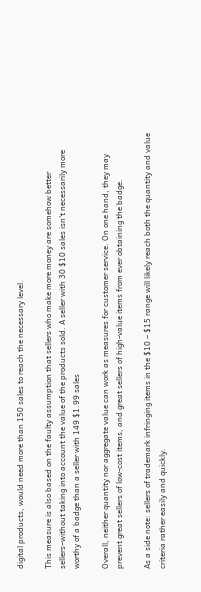digital products, would need more than 150 sales to reach the necessary level.

This measure is also based on the faulty assumption that sellers who make more money are somehow better sellers–without taking into account the value of the products sold. A seller with 30 $10 sales isn’t necessarily more worthy of a badge than a seller with 149 $1.99 sales

Overall, neither quantity nor aggregate value can work as measures for customer service. On one hand, they may prevent great sellers of low-cost items, and great sellers of high-value items from ever obtaining the badge.

As a side note: sellers of trademark infringing items in the $10 – $15 range will likely reach both the quantity and value criteria rather easily and quickly.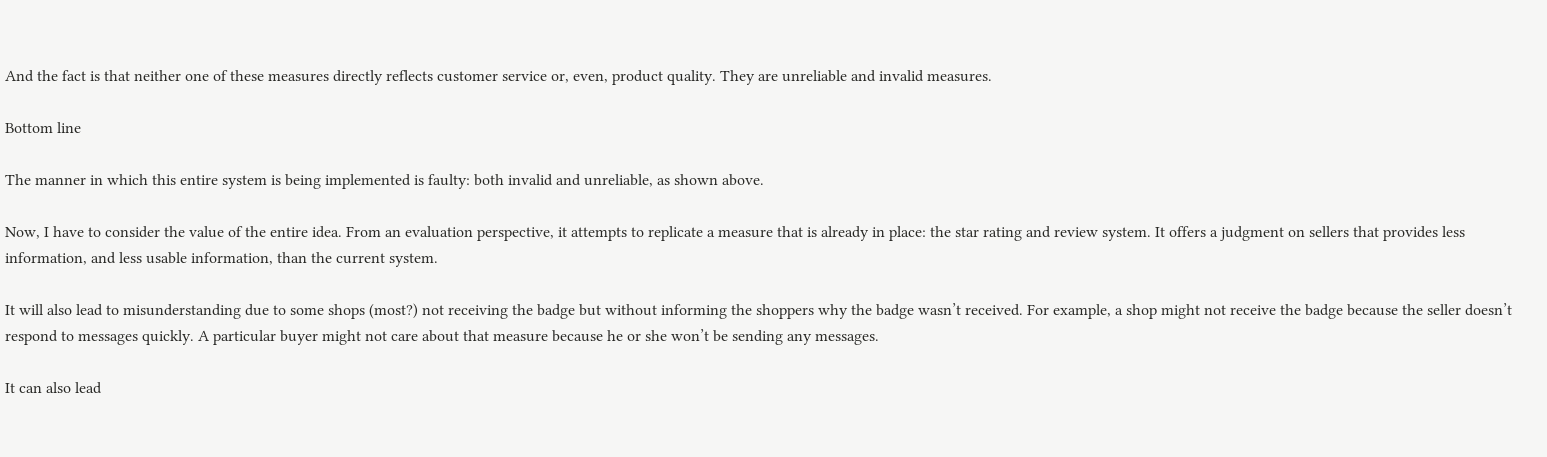And the fact is that neither one of these measures directly reflects customer service or, even, product quality. They are unreliable and invalid measures.

Bottom line

The manner in which this entire system is being implemented is faulty: both invalid and unreliable, as shown above.

Now, I have to consider the value of the entire idea. From an evaluation perspective, it attempts to replicate a measure that is already in place: the star rating and review system. It offers a judgment on sellers that provides less information, and less usable information, than the current system.

It will also lead to misunderstanding due to some shops (most?) not receiving the badge but without informing the shoppers why the badge wasn’t received. For example, a shop might not receive the badge because the seller doesn’t respond to messages quickly. A particular buyer might not care about that measure because he or she won’t be sending any messages.

It can also lead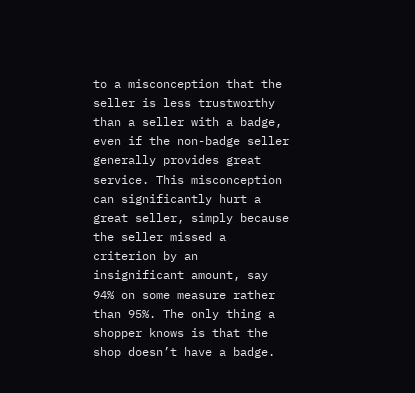to a misconception that the seller is less trustworthy than a seller with a badge, even if the non-badge seller generally provides great service. This misconception can significantly hurt a great seller, simply because the seller missed a criterion by an insignificant amount, say 94% on some measure rather than 95%. The only thing a shopper knows is that the shop doesn’t have a badge.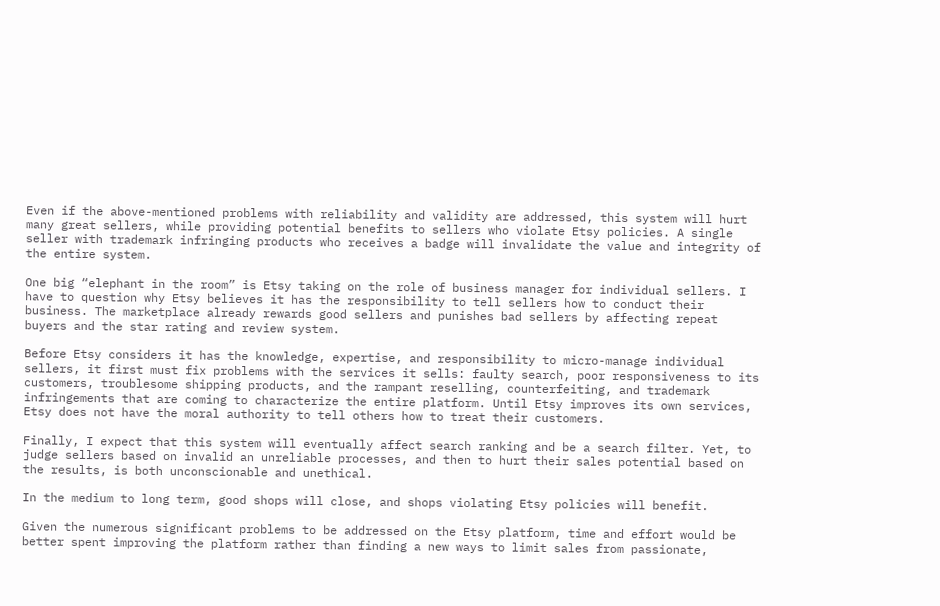Even if the above-mentioned problems with reliability and validity are addressed, this system will hurt many great sellers, while providing potential benefits to sellers who violate Etsy policies. A single seller with trademark infringing products who receives a badge will invalidate the value and integrity of the entire system.

One big “elephant in the room” is Etsy taking on the role of business manager for individual sellers. I have to question why Etsy believes it has the responsibility to tell sellers how to conduct their business. The marketplace already rewards good sellers and punishes bad sellers by affecting repeat buyers and the star rating and review system.

Before Etsy considers it has the knowledge, expertise, and responsibility to micro-manage individual sellers, it first must fix problems with the services it sells: faulty search, poor responsiveness to its customers, troublesome shipping products, and the rampant reselling, counterfeiting, and trademark infringements that are coming to characterize the entire platform. Until Etsy improves its own services, Etsy does not have the moral authority to tell others how to treat their customers.

Finally, I expect that this system will eventually affect search ranking and be a search filter. Yet, to judge sellers based on invalid an unreliable processes, and then to hurt their sales potential based on the results, is both unconscionable and unethical.

In the medium to long term, good shops will close, and shops violating Etsy policies will benefit.

Given the numerous significant problems to be addressed on the Etsy platform, time and effort would be better spent improving the platform rather than finding a new ways to limit sales from passionate,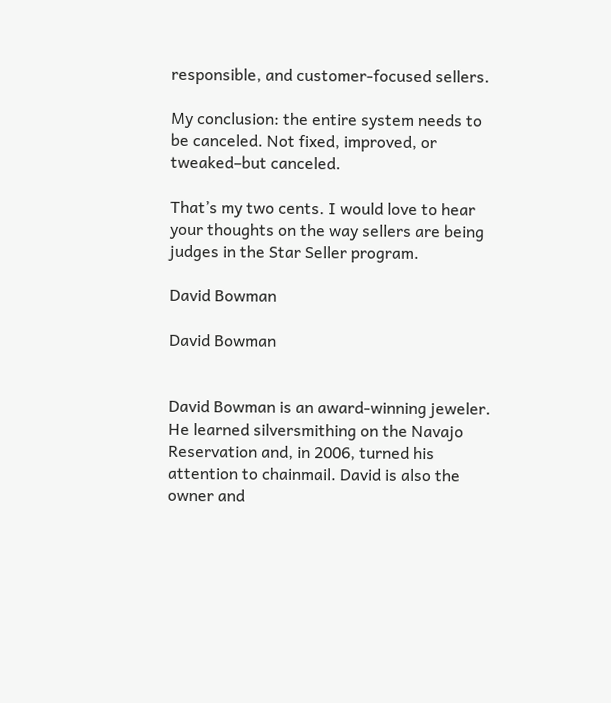responsible, and customer-focused sellers.

My conclusion: the entire system needs to be canceled. Not fixed, improved, or tweaked–but canceled.

That’s my two cents. I would love to hear your thoughts on the way sellers are being judges in the Star Seller program.

David Bowman

David Bowman


David Bowman is an award-winning jeweler. He learned silversmithing on the Navajo Reservation and, in 2006, turned his attention to chainmail. David is also the owner and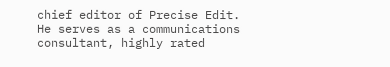chief editor of Precise Edit. He serves as a communications consultant, highly rated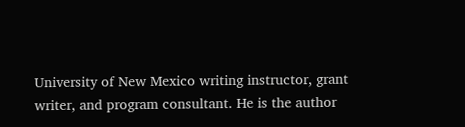University of New Mexico writing instructor, grant writer, and program consultant. He is the author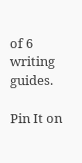of 6 writing guides.

Pin It on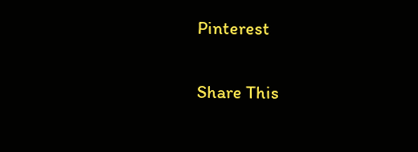Pinterest

Share This